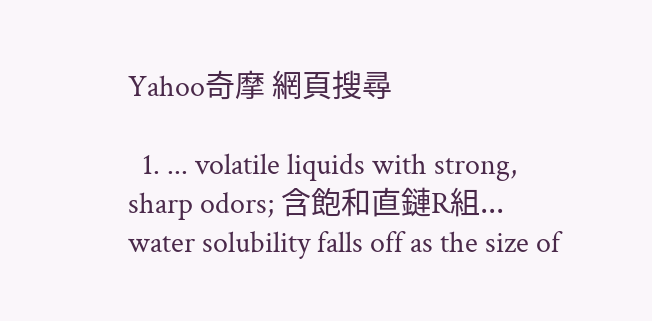Yahoo奇摩 網頁搜尋

  1. ... volatile liquids with strong, sharp odors; 含飽和直鏈R組... water solubility falls off as the size of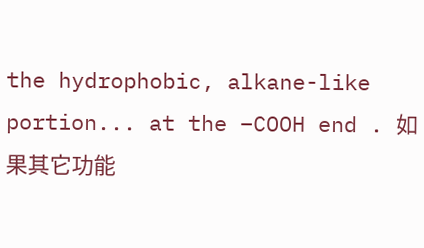the hydrophobic, alkane-like portion... at the –COOH end . 如果其它功能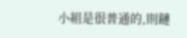小組是很普通的,則鏈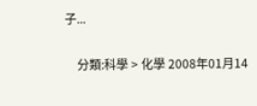子...

    分類:科學 > 化學 2008年01月14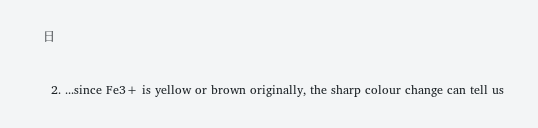日

  2. ...since Fe3+ is yellow or brown originally, the sharp colour change can tell us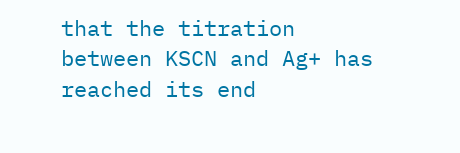that the titration between KSCN and Ag+ has reached its end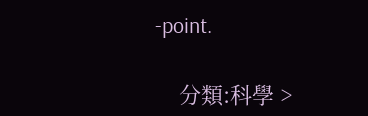-point.

    分類:科學 >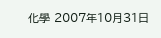化學 2007年10月31日